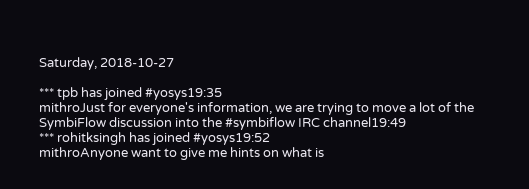Saturday, 2018-10-27

*** tpb has joined #yosys19:35
mithroJust for everyone's information, we are trying to move a lot of the SymbiFlow discussion into the #symbiflow IRC channel19:49
*** rohitksingh has joined #yosys19:52
mithroAnyone want to give me hints on what is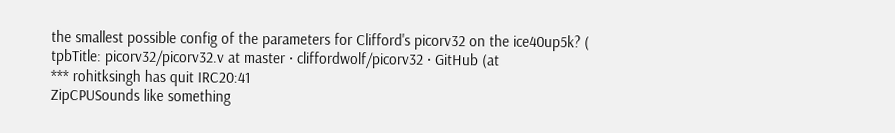the smallest possible config of the parameters for Clifford's picorv32 on the ice40up5k? (
tpbTitle: picorv32/picorv32.v at master · cliffordwolf/picorv32 · GitHub (at
*** rohitksingh has quit IRC20:41
ZipCPUSounds like something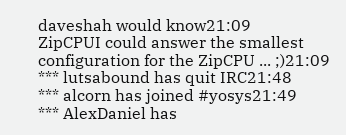daveshah would know21:09
ZipCPUI could answer the smallest configuration for the ZipCPU ... ;)21:09
*** lutsabound has quit IRC21:48
*** alcorn has joined #yosys21:49
*** AlexDaniel has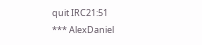quit IRC21:51
*** AlexDaniel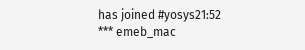has joined #yosys21:52
*** emeb_mac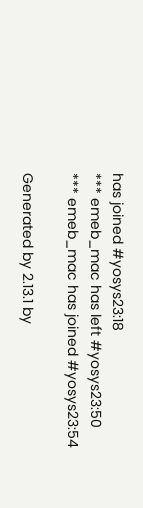has joined #yosys23:18
*** emeb_mac has left #yosys23:50
*** emeb_mac has joined #yosys23:54

Generated by 2.13.1 by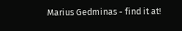Marius Gedminas - find it at!